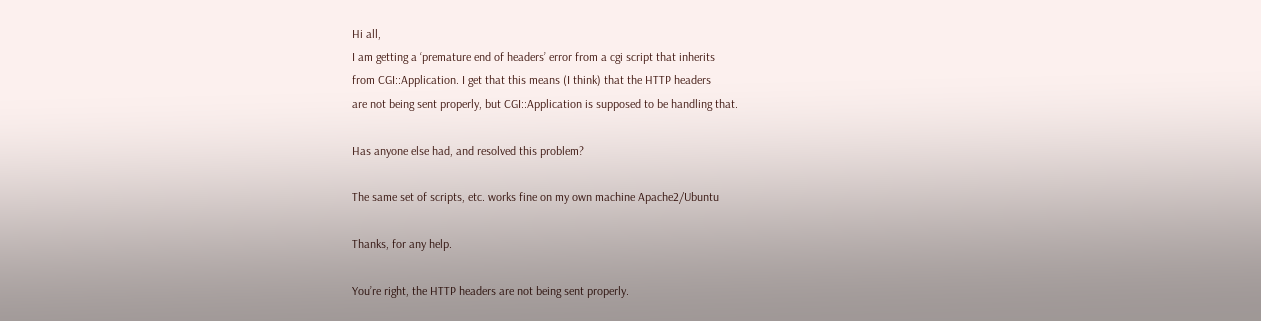Hi all,
I am getting a ‘premature end of headers’ error from a cgi script that inherits
from CGI::Application. I get that this means (I think) that the HTTP headers
are not being sent properly, but CGI::Application is supposed to be handling that.

Has anyone else had, and resolved this problem?

The same set of scripts, etc. works fine on my own machine Apache2/Ubuntu

Thanks, for any help.

You’re right, the HTTP headers are not being sent properly.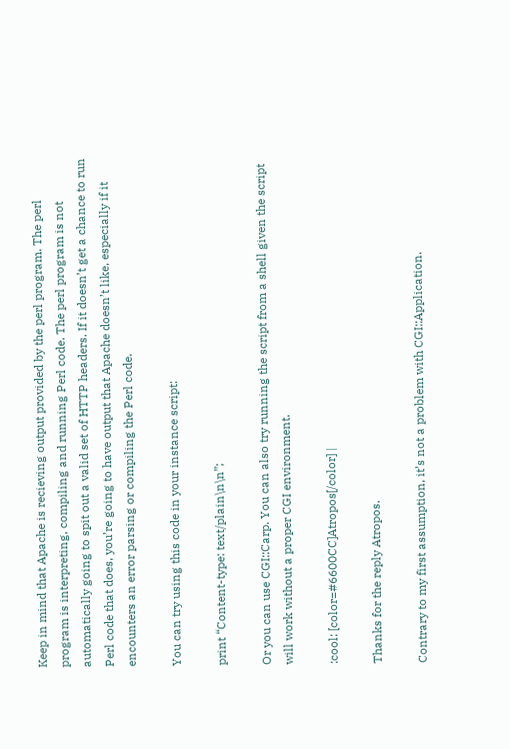Keep in mind that Apache is recieving output provided by the perl program. The perl program is interpreting, compiling and running Perl code. The perl program is not automatically going to spit out a valid set of HTTP headers. If it doesn’t get a chance to run Perl code that does, you’re going to have output that Apache doesn’t like, especially if it encounters an error parsing or compiling the Perl code.

You can try using this code in your instance script:

print “Content-type: text/plain\n\n”;

Or you can use CGI::Carp. You can also try running the script from a shell given the script will work without a proper CGI environment.

:cool: [color=#6600CC]Atropos[/color] |

Thanks for the reply Atropos.

Contrary to my first assumption, it’s not a problem with CGI::Application.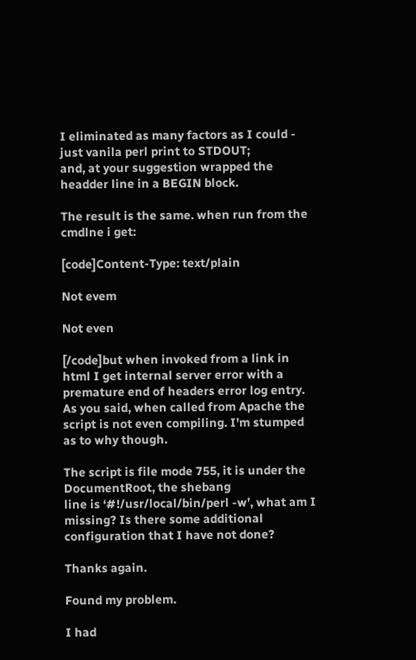I eliminated as many factors as I could - just vanila perl print to STDOUT;
and, at your suggestion wrapped the headder line in a BEGIN block.

The result is the same. when run from the cmdlne i get:

[code]Content-Type: text/plain

Not evem

Not even

[/code]but when invoked from a link in html I get internal server error with a premature end of headers error log entry. As you said, when called from Apache the script is not even compiling. I'm stumped as to why though.

The script is file mode 755, it is under the DocumentRoot, the shebang
line is ‘#!/usr/local/bin/perl -w’, what am I missing? Is there some additional
configuration that I have not done?

Thanks again.

Found my problem.

I had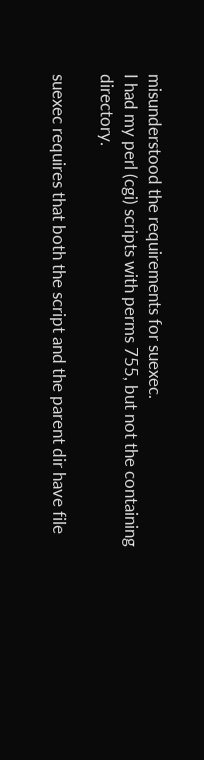misunderstood the requirements for suexec.
I had my perl (cgi) scripts with perms 755, but not the containing directory.

suexec requires that both the script and the parent dir have file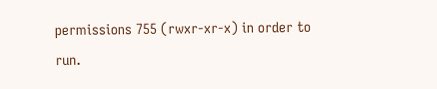permissions 755 (rwxr-xr-x) in order to run.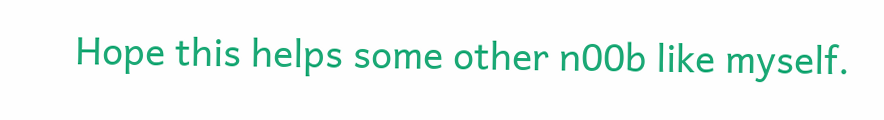Hope this helps some other n00b like myself.